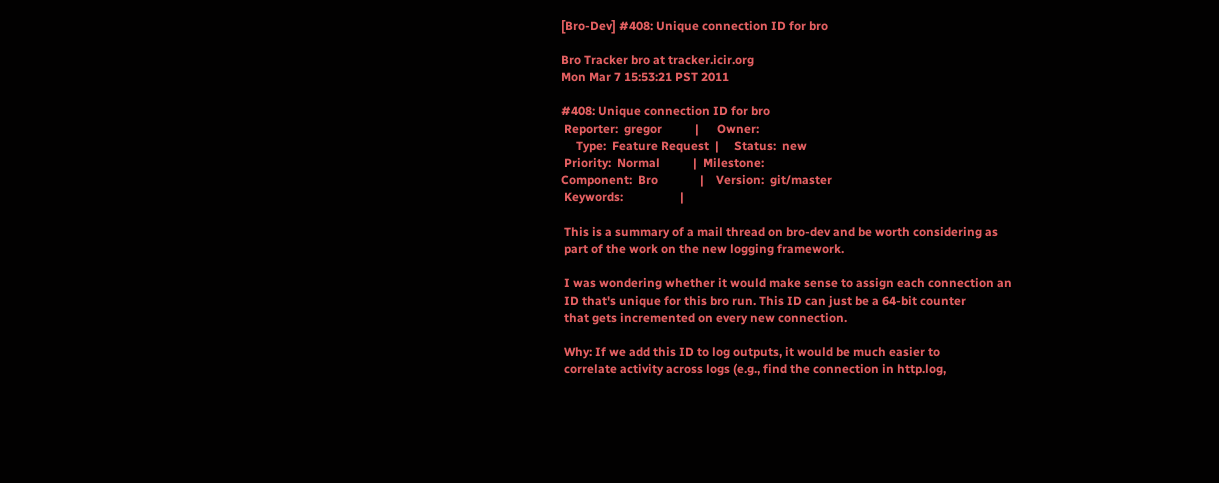[Bro-Dev] #408: Unique connection ID for bro

Bro Tracker bro at tracker.icir.org
Mon Mar 7 15:53:21 PST 2011

#408: Unique connection ID for bro
 Reporter:  gregor           |      Owner:
     Type:  Feature Request  |     Status:  new
 Priority:  Normal           |  Milestone:
Component:  Bro              |    Version:  git/master
 Keywords:                   |

 This is a summary of a mail thread on bro-dev and be worth considering as
 part of the work on the new logging framework.

 I was wondering whether it would make sense to assign each connection an
 ID that's unique for this bro run. This ID can just be a 64-bit counter
 that gets incremented on every new connection.

 Why: If we add this ID to log outputs, it would be much easier to
 correlate activity across logs (e.g., find the connection in http.log,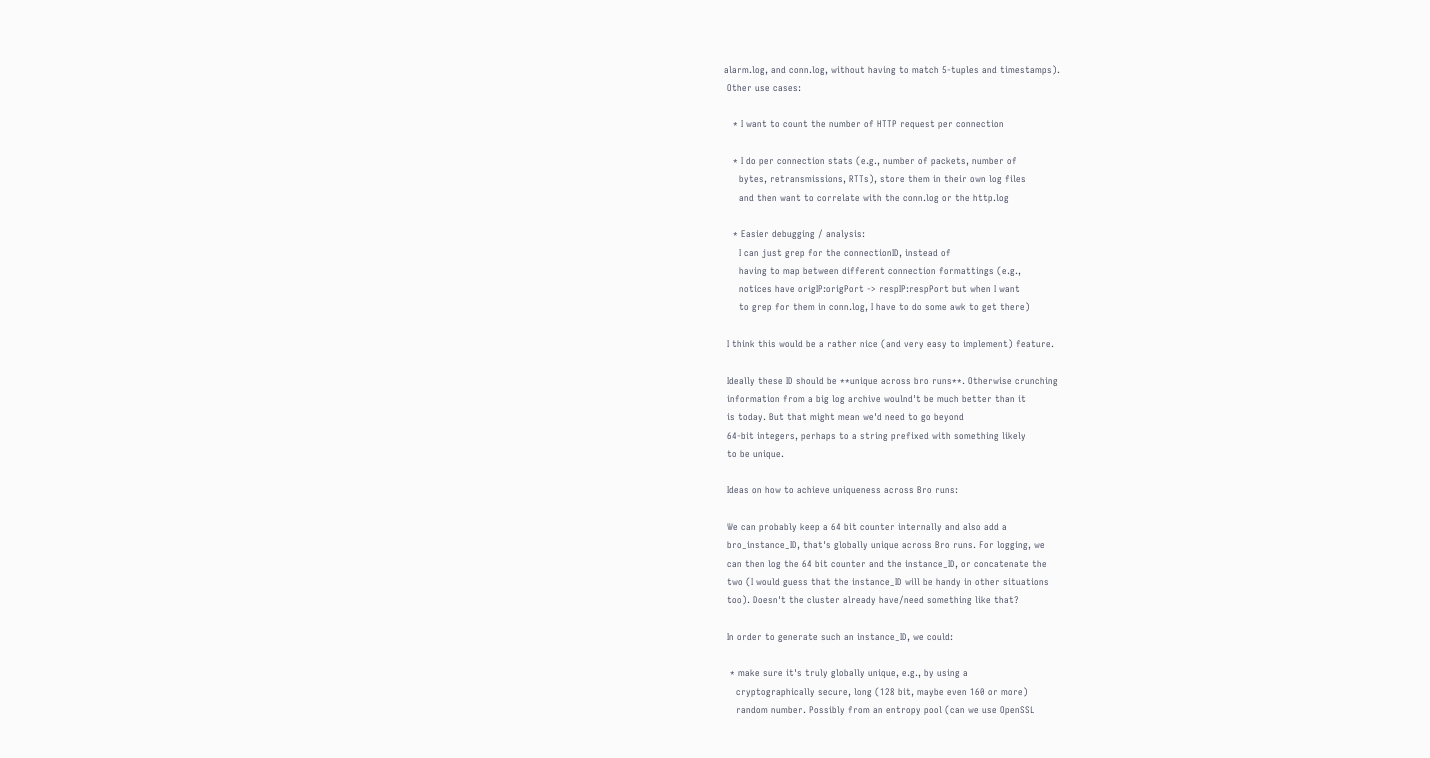alarm.log, and conn.log, without having to match 5-tuples and timestamps).
 Other use cases:

   * I want to count the number of HTTP request per connection

   * I do per connection stats (e.g., number of packets, number of
     bytes, retransmissions, RTTs), store them in their own log files
     and then want to correlate with the conn.log or the http.log

   * Easier debugging / analysis:
     I can just grep for the connectionID, instead of
     having to map between different connection formattings (e.g.,
     notices have origIP:origPort -> respIP:respPort but when I want
     to grep for them in conn.log, I have to do some awk to get there)

 I think this would be a rather nice (and very easy to implement) feature.

 Ideally these ID should be **unique across bro runs**. Otherwise crunching
 information from a big log archive woulnd't be much better than it
 is today. But that might mean we'd need to go beyond
 64-bit integers, perhaps to a string prefixed with something likely
 to be unique.

 Ideas on how to achieve uniqueness across Bro runs:

 We can probably keep a 64 bit counter internally and also add a
 bro_instance_ID, that's globally unique across Bro runs. For logging, we
 can then log the 64 bit counter and the instance_ID, or concatenate the
 two (I would guess that the instance_ID will be handy in other situations
 too). Doesn't the cluster already have/need something like that?

 In order to generate such an instance_ID, we could:

  * make sure it's truly globally unique, e.g., by using a
    cryptographically secure, long (128 bit, maybe even 160 or more)
    random number. Possibly from an entropy pool (can we use OpenSSL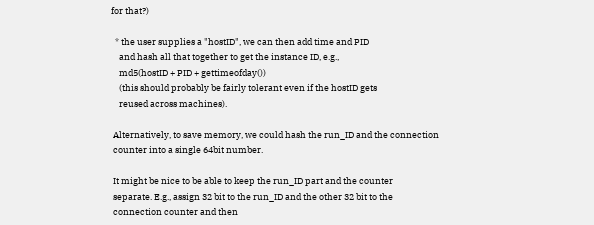for that?)

  * the user supplies a "hostID", we can then add time and PID
    and hash all that together to get the instance ID, e.g.,
    md5(hostID + PID + gettimeofday())
    (this should probably be fairly tolerant even if the hostID gets
    reused across machines).

 Alternatively, to save memory, we could hash the run_ID and the connection
 counter into a single 64bit number.

 It might be nice to be able to keep the run_ID part and the counter
 separate. E.g., assign 32 bit to the run_ID and the other 32 bit to the
 connection counter and then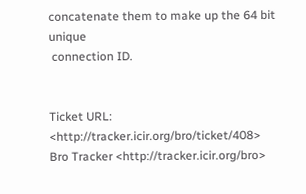concatenate them to make up the 64 bit unique
 connection ID.


Ticket URL: <http://tracker.icir.org/bro/ticket/408>
Bro Tracker <http://tracker.icir.org/bro>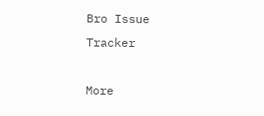Bro Issue Tracker

More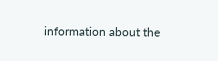information about the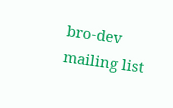bro-dev mailing list